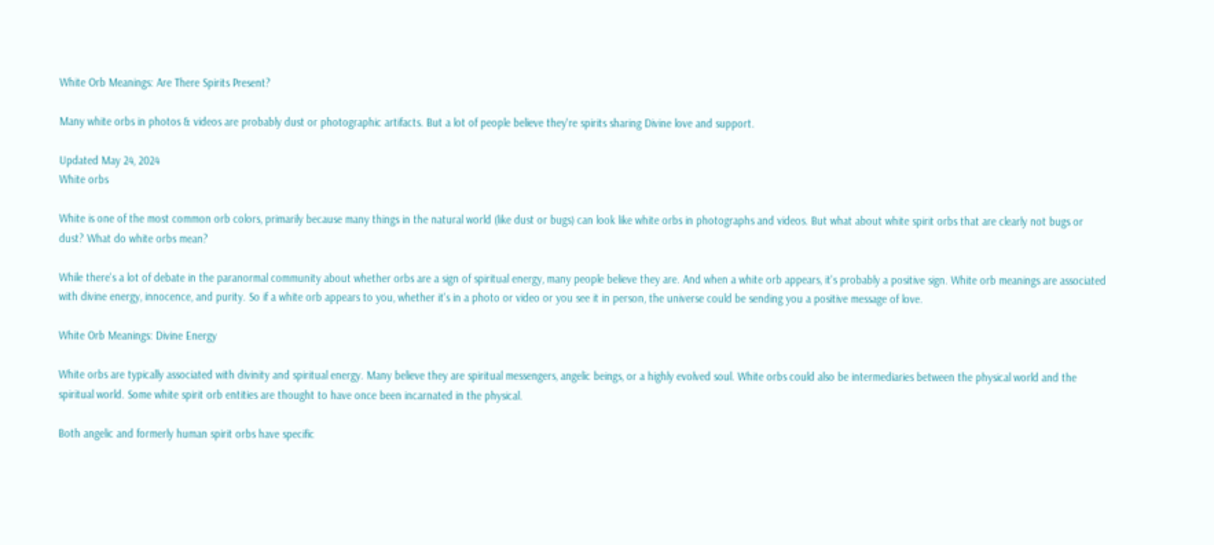White Orb Meanings: Are There Spirits Present?

Many white orbs in photos & videos are probably dust or photographic artifacts. But a lot of people believe they're spirits sharing Divine love and support.

Updated May 24, 2024
White orbs

White is one of the most common orb colors, primarily because many things in the natural world (like dust or bugs) can look like white orbs in photographs and videos. But what about white spirit orbs that are clearly not bugs or dust? What do white orbs mean?

While there's a lot of debate in the paranormal community about whether orbs are a sign of spiritual energy, many people believe they are. And when a white orb appears, it's probably a positive sign. White orb meanings are associated with divine energy, innocence, and purity. So if a white orb appears to you, whether it's in a photo or video or you see it in person, the universe could be sending you a positive message of love.

White Orb Meanings: Divine Energy

White orbs are typically associated with divinity and spiritual energy. Many believe they are spiritual messengers, angelic beings, or a highly evolved soul. White orbs could also be intermediaries between the physical world and the spiritual world. Some white spirit orb entities are thought to have once been incarnated in the physical.

Both angelic and formerly human spirit orbs have specific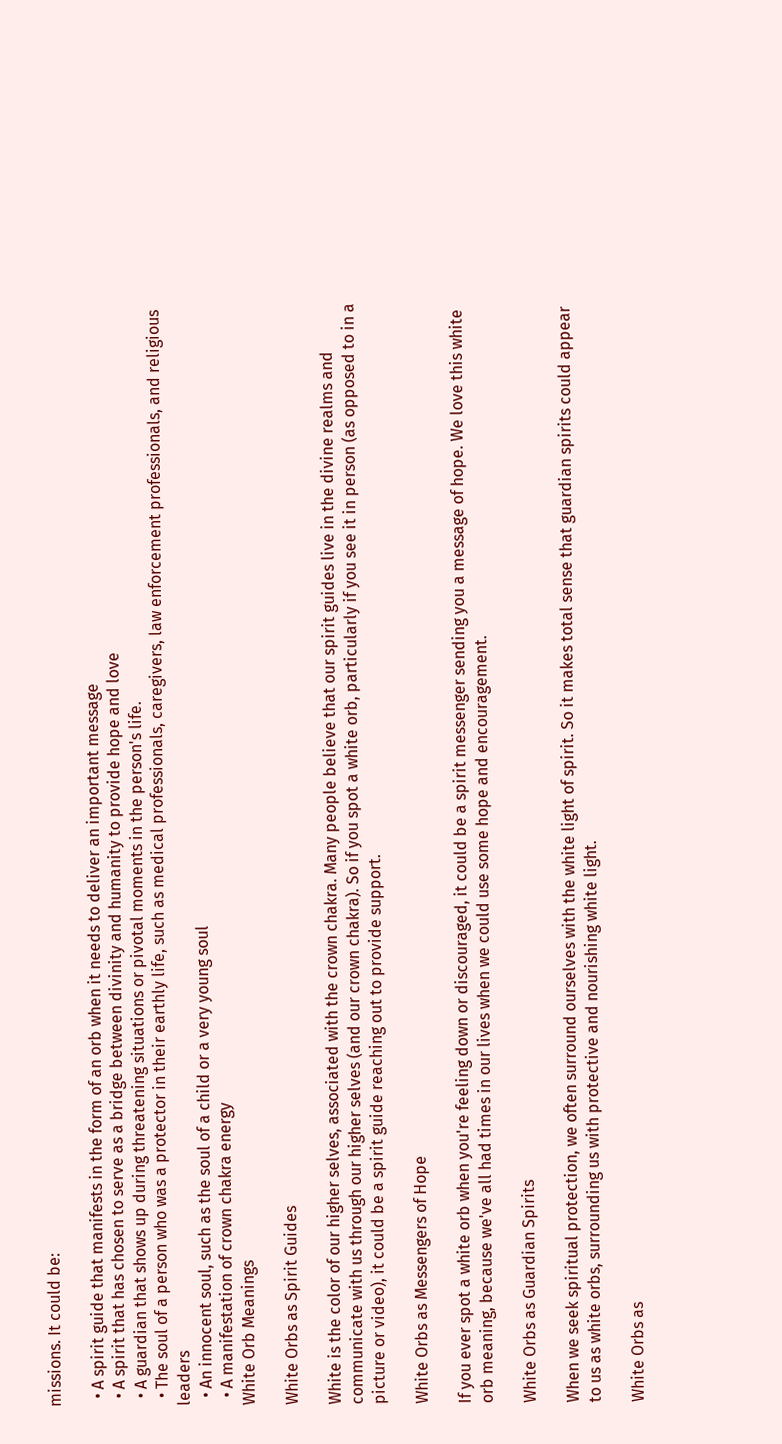missions. It could be:

  • A spirit guide that manifests in the form of an orb when it needs to deliver an important message
  • A spirit that has chosen to serve as a bridge between divinity and humanity to provide hope and love
  • A guardian that shows up during threatening situations or pivotal moments in the person's life.
  • The soul of a person who was a protector in their earthly life, such as medical professionals, caregivers, law enforcement professionals, and religious leaders
  • An innocent soul, such as the soul of a child or a very young soul
  • A manifestation of crown chakra energy
White Orb Meanings

White Orbs as Spirit Guides

White is the color of our higher selves, associated with the crown chakra. Many people believe that our spirit guides live in the divine realms and communicate with us through our higher selves (and our crown chakra). So if you spot a white orb, particularly if you see it in person (as opposed to in a picture or video), it could be a spirit guide reaching out to provide support.

White Orbs as Messengers of Hope

If you ever spot a white orb when you're feeling down or discouraged, it could be a spirit messenger sending you a message of hope. We love this white orb meaning, because we've all had times in our lives when we could use some hope and encouragement.

White Orbs as Guardian Spirits

When we seek spiritual protection, we often surround ourselves with the white light of spirit. So it makes total sense that guardian spirits could appear to us as white orbs, surrounding us with protective and nourishing white light.

White Orbs as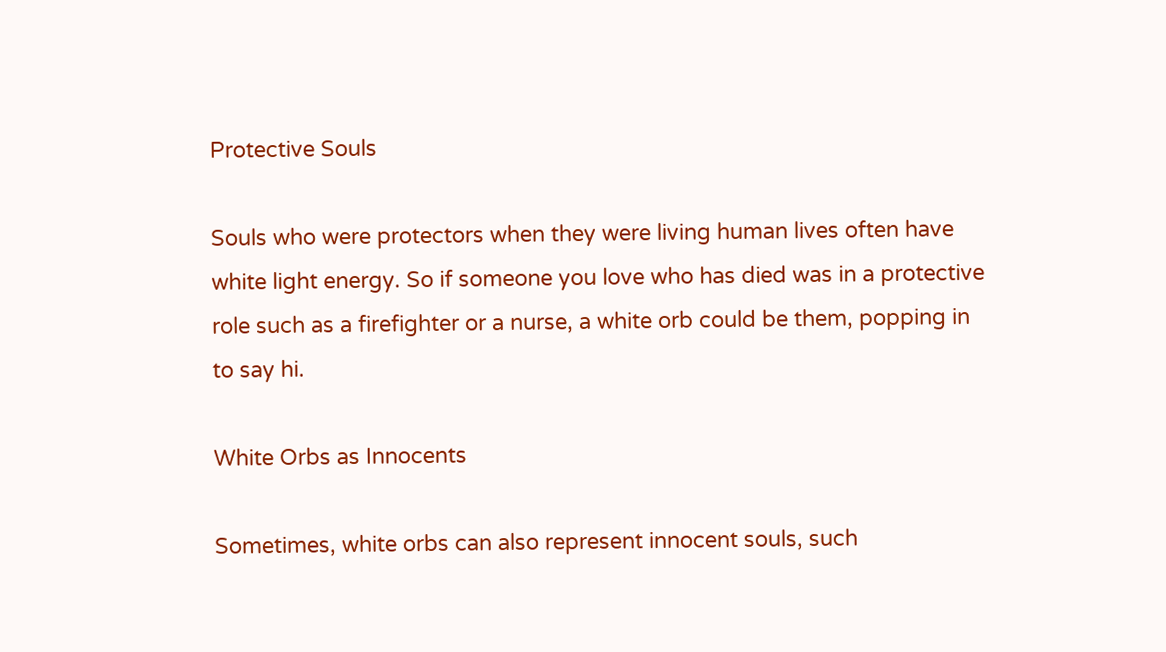Protective Souls

Souls who were protectors when they were living human lives often have white light energy. So if someone you love who has died was in a protective role such as a firefighter or a nurse, a white orb could be them, popping in to say hi.

White Orbs as Innocents

Sometimes, white orbs can also represent innocent souls, such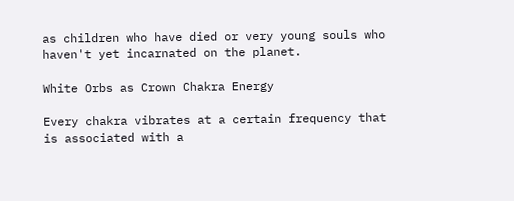as children who have died or very young souls who haven't yet incarnated on the planet.

White Orbs as Crown Chakra Energy

Every chakra vibrates at a certain frequency that is associated with a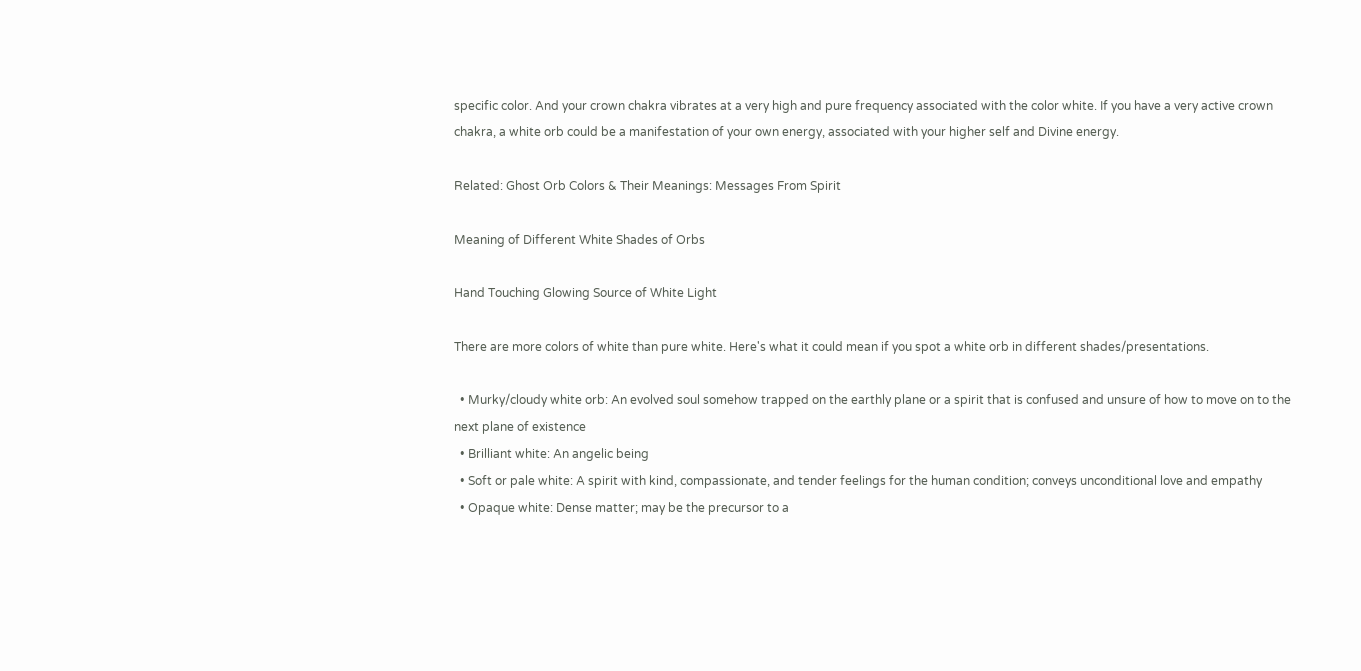specific color. And your crown chakra vibrates at a very high and pure frequency associated with the color white. If you have a very active crown chakra, a white orb could be a manifestation of your own energy, associated with your higher self and Divine energy.

Related: Ghost Orb Colors & Their Meanings: Messages From Spirit

Meaning of Different White Shades of Orbs

Hand Touching Glowing Source of White Light

There are more colors of white than pure white. Here's what it could mean if you spot a white orb in different shades/presentations.

  • Murky/cloudy white orb: An evolved soul somehow trapped on the earthly plane or a spirit that is confused and unsure of how to move on to the next plane of existence
  • Brilliant white: An angelic being
  • Soft or pale white: A spirit with kind, compassionate, and tender feelings for the human condition; conveys unconditional love and empathy
  • Opaque white: Dense matter; may be the precursor to a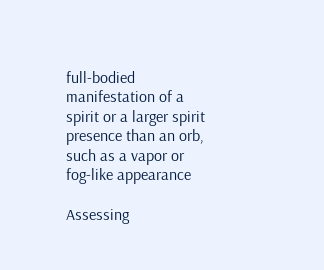full-bodied manifestation of a spirit or a larger spirit presence than an orb, such as a vapor or fog-like appearance

Assessing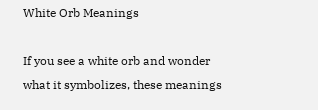White Orb Meanings

If you see a white orb and wonder what it symbolizes, these meanings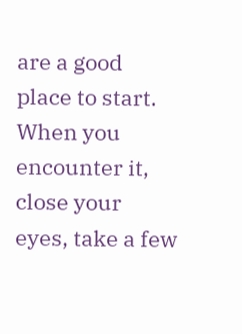are a good place to start. When you encounter it, close your eyes, take a few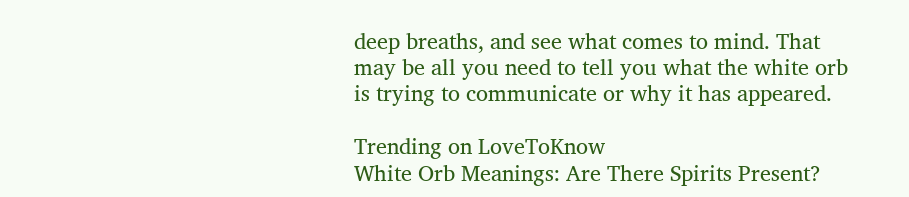deep breaths, and see what comes to mind. That may be all you need to tell you what the white orb is trying to communicate or why it has appeared.

Trending on LoveToKnow
White Orb Meanings: Are There Spirits Present?